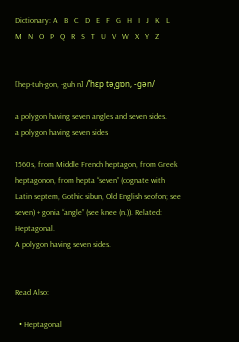Dictionary: A   B   C   D   E   F   G   H   I   J   K   L   M   N   O   P   Q   R   S   T   U   V   W   X   Y   Z


[hep-tuh-gon, -guh n] /ˈhɛp təˌgɒn, -gən/

a polygon having seven angles and seven sides.
a polygon having seven sides

1560s, from Middle French heptagon, from Greek heptagonon, from hepta “seven” (cognate with Latin septem, Gothic sibun, Old English seofon; see seven) + gonia “angle” (see knee (n.)). Related: Heptagonal.
A polygon having seven sides.


Read Also:

  • Heptagonal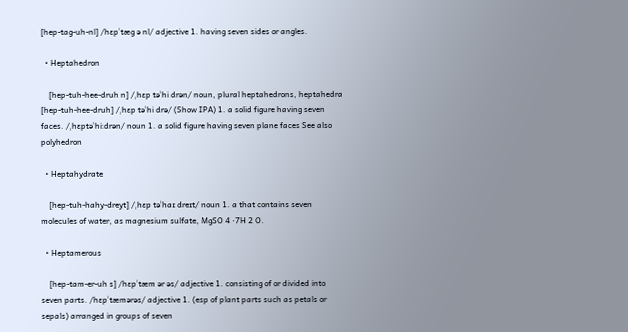[hep-tag-uh-nl] /hɛpˈtæg ə nl/ adjective 1. having seven sides or angles.

  • Heptahedron

    [hep-tuh-hee-druh n] /ˌhɛp təˈhi drən/ noun, plural heptahedrons, heptahedra [hep-tuh-hee-druh] /ˌhɛp təˈhi drə/ (Show IPA) 1. a solid figure having seven faces. /ˌhɛptəˈhiːdrən/ noun 1. a solid figure having seven plane faces See also polyhedron

  • Heptahydrate

    [hep-tuh-hahy-dreyt] /ˌhɛp təˈhaɪ dreɪt/ noun 1. a that contains seven molecules of water, as magnesium sulfate, MgSO 4 ⋅7H 2 O.

  • Heptamerous

    [hep-tam-er-uh s] /hɛpˈtæm ər əs/ adjective 1. consisting of or divided into seven parts. /hɛpˈtæmərəs/ adjective 1. (esp of plant parts such as petals or sepals) arranged in groups of seven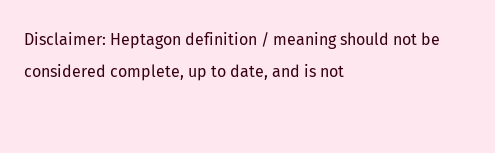Disclaimer: Heptagon definition / meaning should not be considered complete, up to date, and is not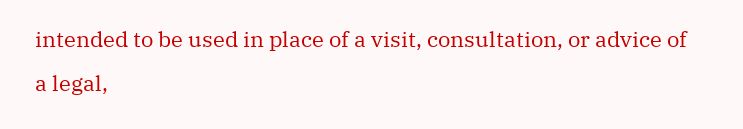intended to be used in place of a visit, consultation, or advice of a legal,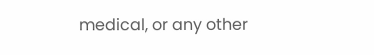medical, or any other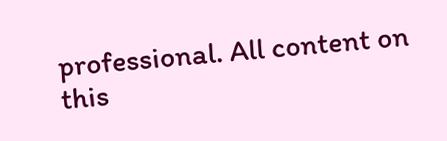professional. All content on this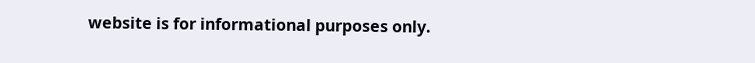website is for informational purposes only.